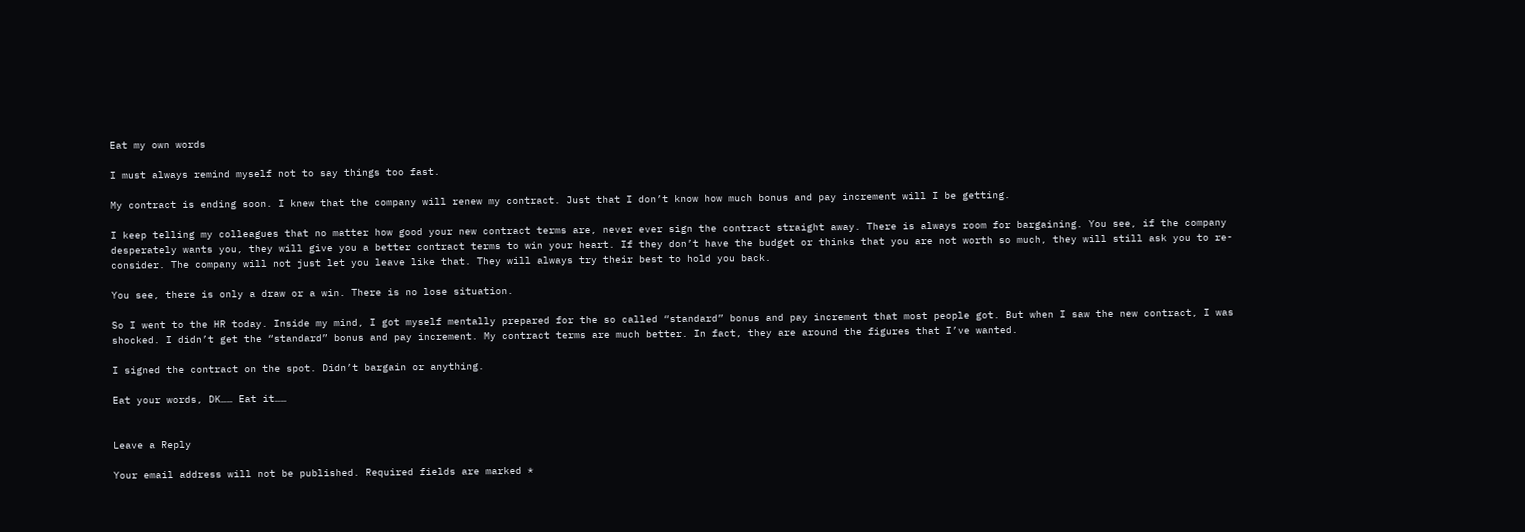Eat my own words

I must always remind myself not to say things too fast.

My contract is ending soon. I knew that the company will renew my contract. Just that I don’t know how much bonus and pay increment will I be getting.

I keep telling my colleagues that no matter how good your new contract terms are, never ever sign the contract straight away. There is always room for bargaining. You see, if the company desperately wants you, they will give you a better contract terms to win your heart. If they don’t have the budget or thinks that you are not worth so much, they will still ask you to re-consider. The company will not just let you leave like that. They will always try their best to hold you back.

You see, there is only a draw or a win. There is no lose situation.

So I went to the HR today. Inside my mind, I got myself mentally prepared for the so called “standard” bonus and pay increment that most people got. But when I saw the new contract, I was shocked. I didn’t get the “standard” bonus and pay increment. My contract terms are much better. In fact, they are around the figures that I’ve wanted.

I signed the contract on the spot. Didn’t bargain or anything.

Eat your words, DK…… Eat it……


Leave a Reply

Your email address will not be published. Required fields are marked *